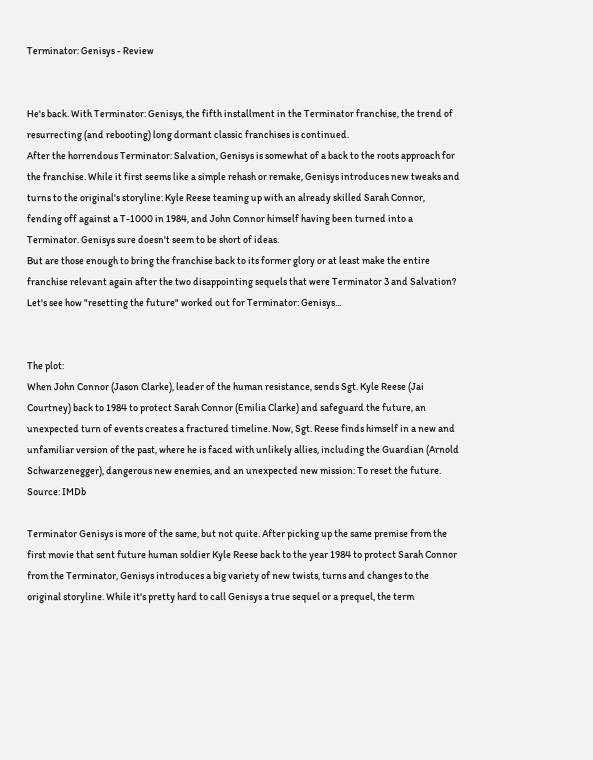Terminator: Genisys - Review


He's back. With Terminator: Genisys, the fifth installment in the Terminator franchise, the trend of resurrecting (and rebooting) long dormant classic franchises is continued.
After the horrendous Terminator: Salvation, Genisys is somewhat of a back to the roots approach for the franchise. While it first seems like a simple rehash or remake, Genisys introduces new tweaks and turns to the original's storyline: Kyle Reese teaming up with an already skilled Sarah Connor, fending off against a T-1000 in 1984, and John Connor himself having been turned into a Terminator. Genisys sure doesn't seem to be short of ideas.
But are those enough to bring the franchise back to its former glory or at least make the entire franchise relevant again after the two disappointing sequels that were Terminator 3 and Salvation?
Let's see how "resetting the future" worked out for Terminator: Genisys...


The plot:
When John Connor (Jason Clarke), leader of the human resistance, sends Sgt. Kyle Reese (Jai Courtney) back to 1984 to protect Sarah Connor (Emilia Clarke) and safeguard the future, an unexpected turn of events creates a fractured timeline. Now, Sgt. Reese finds himself in a new and unfamiliar version of the past, where he is faced with unlikely allies, including the Guardian (Arnold Schwarzenegger), dangerous new enemies, and an unexpected new mission: To reset the future.
Source: IMDb

Terminator Genisys is more of the same, but not quite. After picking up the same premise from the first movie that sent future human soldier Kyle Reese back to the year 1984 to protect Sarah Connor from the Terminator, Genisys introduces a big variety of new twists, turns and changes to the original storyline. While it's pretty hard to call Genisys a true sequel or a prequel, the term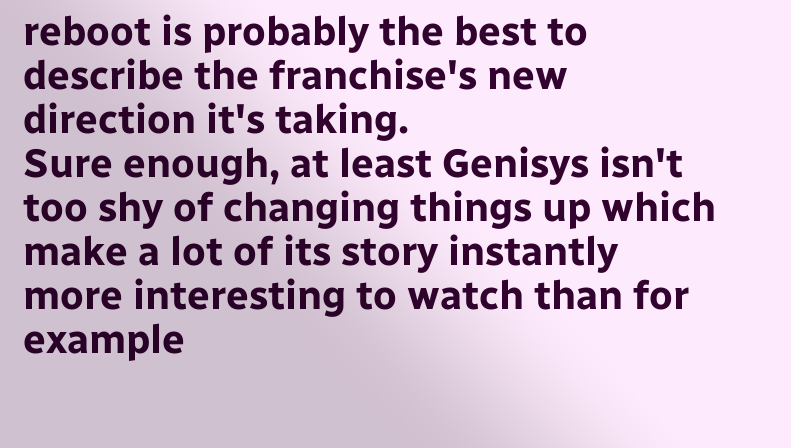reboot is probably the best to describe the franchise's new direction it's taking.
Sure enough, at least Genisys isn't too shy of changing things up which make a lot of its story instantly more interesting to watch than for example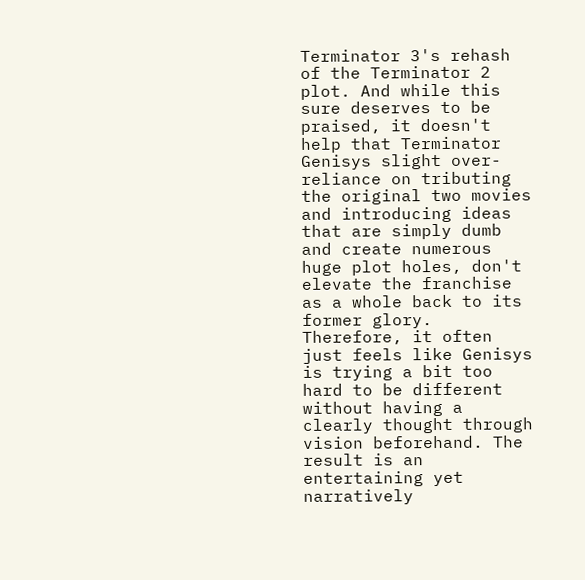Terminator 3's rehash of the Terminator 2 plot. And while this sure deserves to be praised, it doesn't help that Terminator Genisys slight over-reliance on tributing the original two movies and introducing ideas that are simply dumb and create numerous huge plot holes, don't elevate the franchise as a whole back to its former glory. Therefore, it often just feels like Genisys is trying a bit too hard to be different without having a clearly thought through vision beforehand. The result is an entertaining yet narratively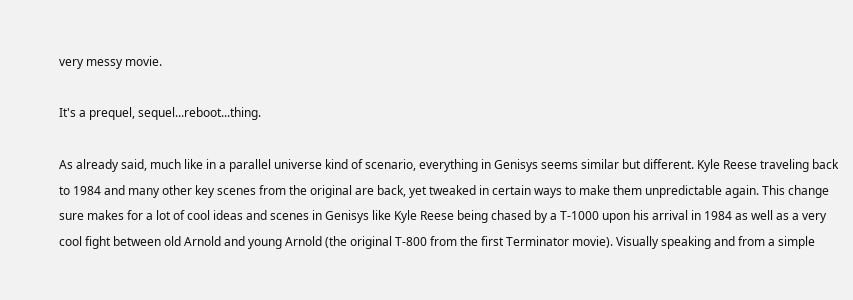very messy movie.

It's a prequel, sequel...reboot...thing.

As already said, much like in a parallel universe kind of scenario, everything in Genisys seems similar but different. Kyle Reese traveling back to 1984 and many other key scenes from the original are back, yet tweaked in certain ways to make them unpredictable again. This change sure makes for a lot of cool ideas and scenes in Genisys like Kyle Reese being chased by a T-1000 upon his arrival in 1984 as well as a very cool fight between old Arnold and young Arnold (the original T-800 from the first Terminator movie). Visually speaking and from a simple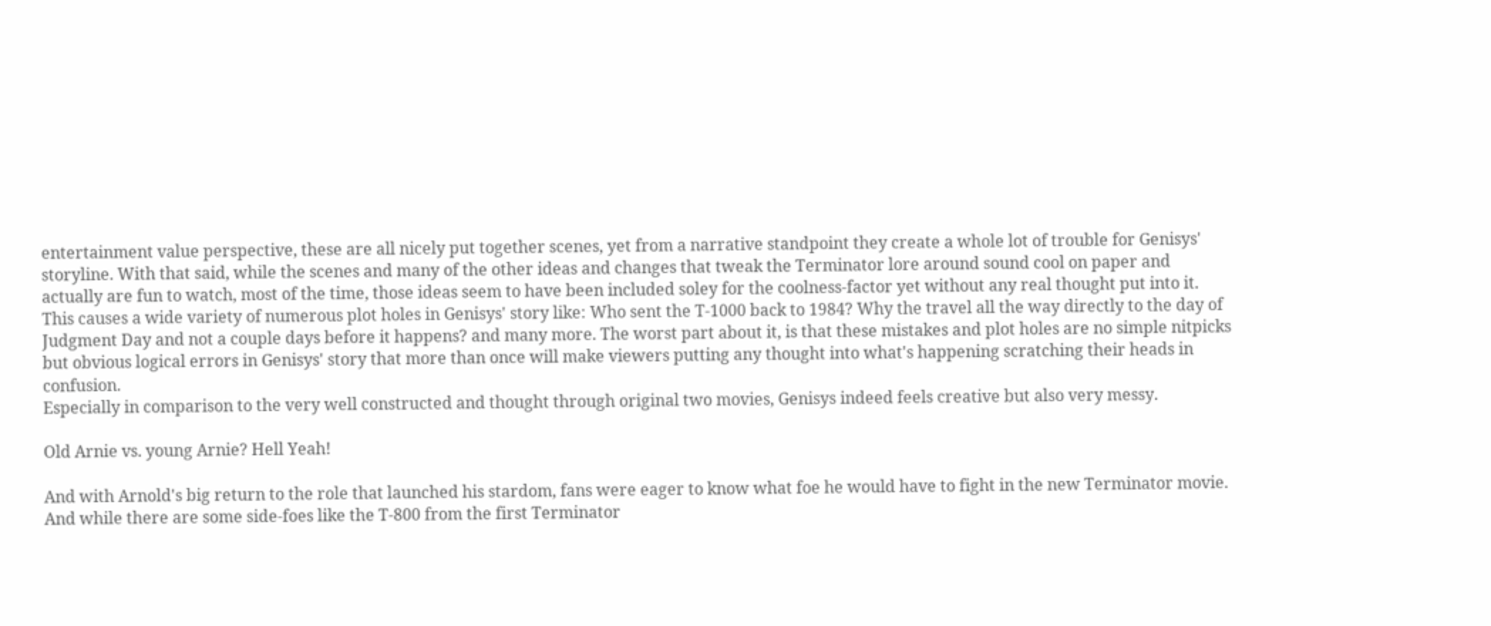entertainment value perspective, these are all nicely put together scenes, yet from a narrative standpoint they create a whole lot of trouble for Genisys' storyline. With that said, while the scenes and many of the other ideas and changes that tweak the Terminator lore around sound cool on paper and actually are fun to watch, most of the time, those ideas seem to have been included soley for the coolness-factor yet without any real thought put into it. This causes a wide variety of numerous plot holes in Genisys' story like: Who sent the T-1000 back to 1984? Why the travel all the way directly to the day of Judgment Day and not a couple days before it happens? and many more. The worst part about it, is that these mistakes and plot holes are no simple nitpicks but obvious logical errors in Genisys' story that more than once will make viewers putting any thought into what's happening scratching their heads in confusion.
Especially in comparison to the very well constructed and thought through original two movies, Genisys indeed feels creative but also very messy.

Old Arnie vs. young Arnie? Hell Yeah!

And with Arnold's big return to the role that launched his stardom, fans were eager to know what foe he would have to fight in the new Terminator movie. And while there are some side-foes like the T-800 from the first Terminator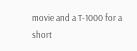movie and a T-1000 for a short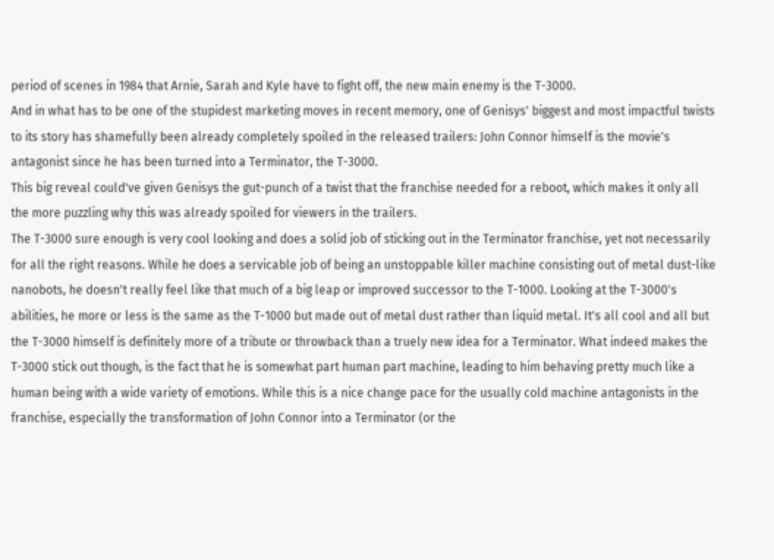period of scenes in 1984 that Arnie, Sarah and Kyle have to fight off, the new main enemy is the T-3000.
And in what has to be one of the stupidest marketing moves in recent memory, one of Genisys' biggest and most impactful twists to its story has shamefully been already completely spoiled in the released trailers: John Connor himself is the movie's antagonist since he has been turned into a Terminator, the T-3000.
This big reveal could've given Genisys the gut-punch of a twist that the franchise needed for a reboot, which makes it only all the more puzzling why this was already spoiled for viewers in the trailers.
The T-3000 sure enough is very cool looking and does a solid job of sticking out in the Terminator franchise, yet not necessarily for all the right reasons. While he does a servicable job of being an unstoppable killer machine consisting out of metal dust-like nanobots, he doesn't really feel like that much of a big leap or improved successor to the T-1000. Looking at the T-3000's abilities, he more or less is the same as the T-1000 but made out of metal dust rather than liquid metal. It's all cool and all but the T-3000 himself is definitely more of a tribute or throwback than a truely new idea for a Terminator. What indeed makes the T-3000 stick out though, is the fact that he is somewhat part human part machine, leading to him behaving pretty much like a human being with a wide variety of emotions. While this is a nice change pace for the usually cold machine antagonists in the franchise, especially the transformation of John Connor into a Terminator (or the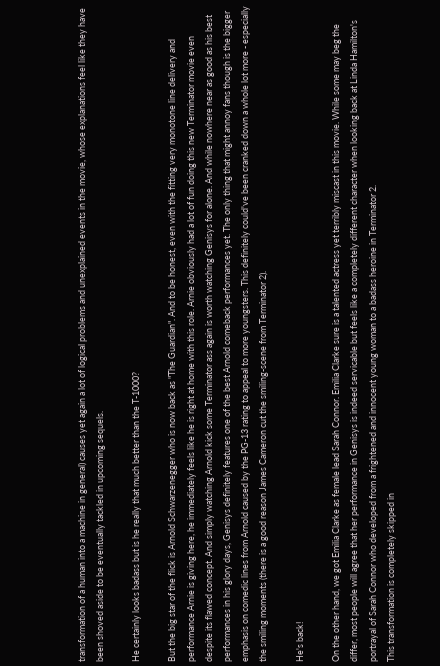transformation of a human into a machine in general) causes yet again a lot of logical problems and unexplained events in the movie, whose explanations feel like they have been shoved aside to be eventually tackled in upcoming sequels.

He certainly looks badass but is he really that much better than the T-1000?

But the big star of the flick is Arnold Schwarzenegger who is now back as "The Guardian". And to be honest, even with the fitting very monotone line delivery and performance Arnie is giving here, he immediately feels like he is right at home with this role. Arnie obviously had a lot of fun doing this new Terminator movie even despite its flawed concept. And simply watching Arnold kick some Terminator ass again is worth watching Genisys for alone. And while nowhere near as good as his best performances in his glory days, Genisys definitely features one of the best Arnold comeback performances yet. The only thing that might annoy fans though is the bigger emphasis on comedic lines from Arnold caused by the PG-13 rating to appeal to more youngsters. This definitely could've been cranked down a whole lot more - especially the smiling moments (there is a good reason James Cameron cut the smiling-scene from Terminator 2).

He's back!

On the other hand, we got Emilia Clarke as female lead Sarah Connor. Emilia Clarke sure is a talented actress yet terribly miscast in this movie. While some may beg the differ, most people will agree that her performance in Genisys is indeed servicable but feels like a completely different character when looking back at Linda Hamilton's portrayal of Sarah Connor who developed from a frightened and innocent young woman to a badass heroine in Terminator 2.
This transformation is completely skipped in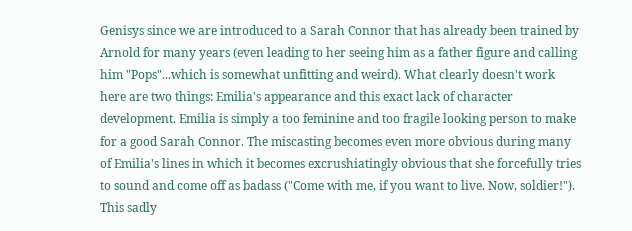Genisys since we are introduced to a Sarah Connor that has already been trained by Arnold for many years (even leading to her seeing him as a father figure and calling him "Pops"...which is somewhat unfitting and weird). What clearly doesn't work here are two things: Emilia's appearance and this exact lack of character development. Emilia is simply a too feminine and too fragile looking person to make for a good Sarah Connor. The miscasting becomes even more obvious during many of Emilia's lines in which it becomes excrushiatingly obvious that she forcefully tries to sound and come off as badass ("Come with me, if you want to live. Now, soldier!"). This sadly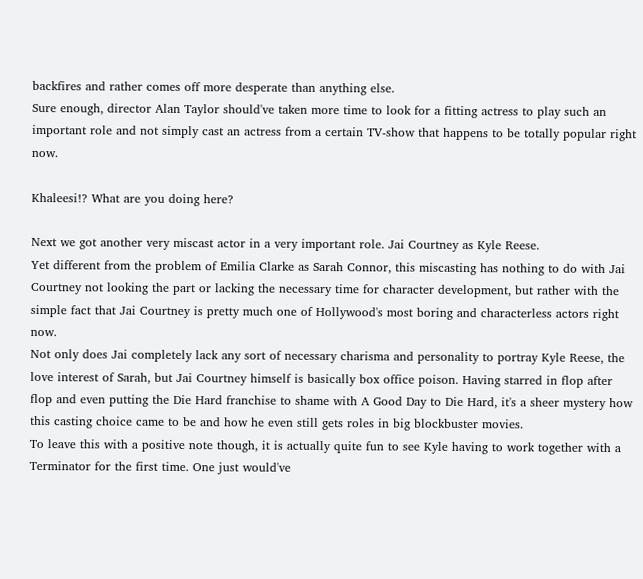backfires and rather comes off more desperate than anything else.
Sure enough, director Alan Taylor should've taken more time to look for a fitting actress to play such an important role and not simply cast an actress from a certain TV-show that happens to be totally popular right now.

Khaleesi!? What are you doing here?

Next we got another very miscast actor in a very important role. Jai Courtney as Kyle Reese.
Yet different from the problem of Emilia Clarke as Sarah Connor, this miscasting has nothing to do with Jai Courtney not looking the part or lacking the necessary time for character development, but rather with the simple fact that Jai Courtney is pretty much one of Hollywood's most boring and characterless actors right now.
Not only does Jai completely lack any sort of necessary charisma and personality to portray Kyle Reese, the love interest of Sarah, but Jai Courtney himself is basically box office poison. Having starred in flop after flop and even putting the Die Hard franchise to shame with A Good Day to Die Hard, it's a sheer mystery how this casting choice came to be and how he even still gets roles in big blockbuster movies.
To leave this with a positive note though, it is actually quite fun to see Kyle having to work together with a Terminator for the first time. One just would've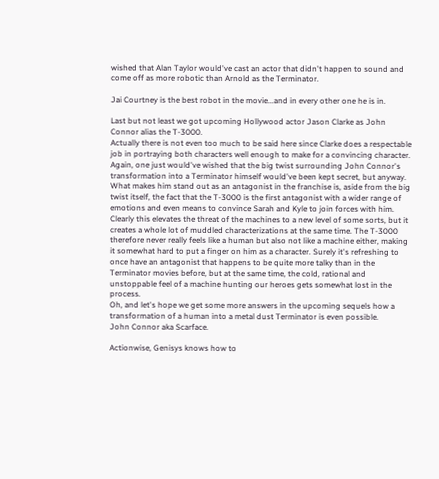wished that Alan Taylor would've cast an actor that didn't happen to sound and come off as more robotic than Arnold as the Terminator.

Jai Courtney is the best robot in the movie...and in every other one he is in.

Last but not least we got upcoming Hollywood actor Jason Clarke as John Connor alias the T-3000.
Actually there is not even too much to be said here since Clarke does a respectable job in portraying both characters well enough to make for a convincing character.
Again, one just would've wished that the big twist surrounding John Connor's transformation into a Terminator himself would've been kept secret, but anyway.
What makes him stand out as an antagonist in the franchise is, aside from the big twist itself, the fact that the T-3000 is the first antagonist with a wider range of emotions and even means to convince Sarah and Kyle to join forces with him. Clearly this elevates the threat of the machines to a new level of some sorts, but it creates a whole lot of muddled characterizations at the same time. The T-3000 therefore never really feels like a human but also not like a machine either, making it somewhat hard to put a finger on him as a character. Surely it's refreshing to once have an antagonist that happens to be quite more talky than in the Terminator movies before, but at the same time, the cold, rational and unstoppable feel of a machine hunting our heroes gets somewhat lost in the process.
Oh, and let's hope we get some more answers in the upcoming sequels how a transformation of a human into a metal dust Terminator is even possible.
John Connor aka Scarface.

Actionwise, Genisys knows how to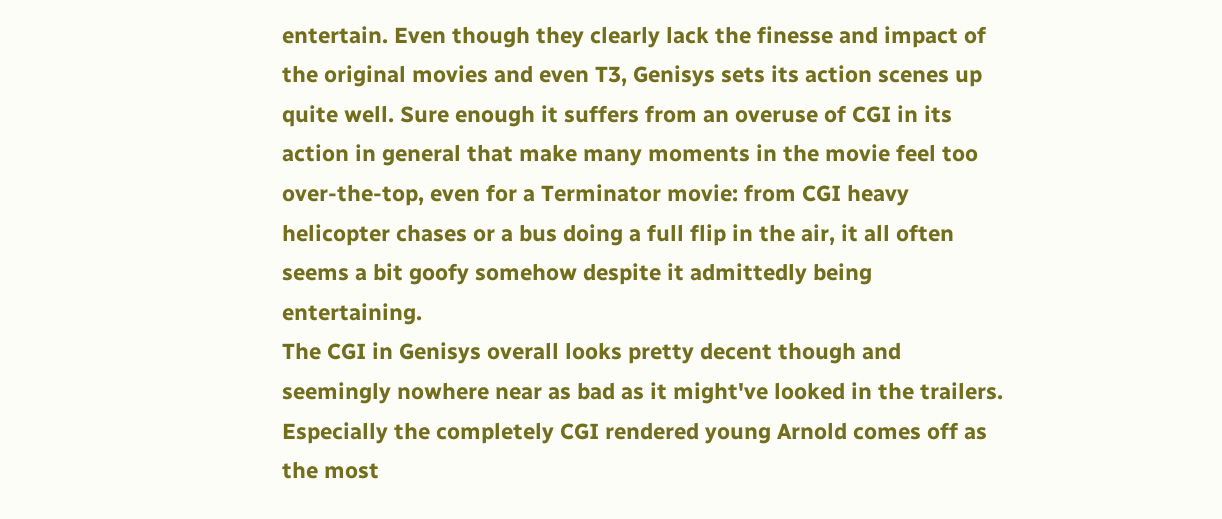entertain. Even though they clearly lack the finesse and impact of the original movies and even T3, Genisys sets its action scenes up quite well. Sure enough it suffers from an overuse of CGI in its action in general that make many moments in the movie feel too over-the-top, even for a Terminator movie: from CGI heavy helicopter chases or a bus doing a full flip in the air, it all often seems a bit goofy somehow despite it admittedly being entertaining.
The CGI in Genisys overall looks pretty decent though and seemingly nowhere near as bad as it might've looked in the trailers. Especially the completely CGI rendered young Arnold comes off as the most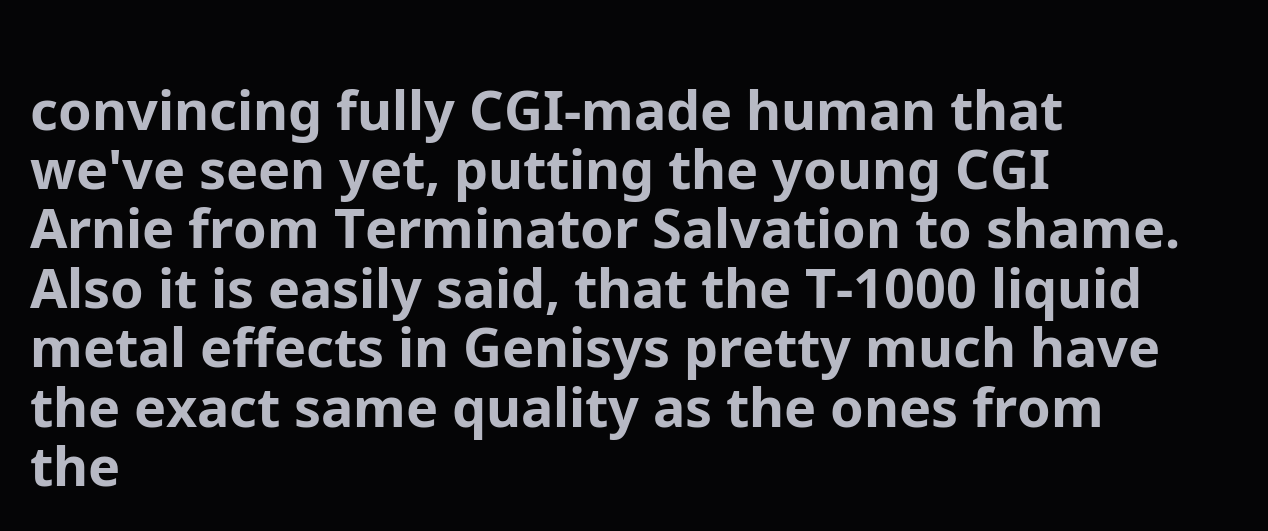convincing fully CGI-made human that we've seen yet, putting the young CGI Arnie from Terminator Salvation to shame.
Also it is easily said, that the T-1000 liquid metal effects in Genisys pretty much have the exact same quality as the ones from the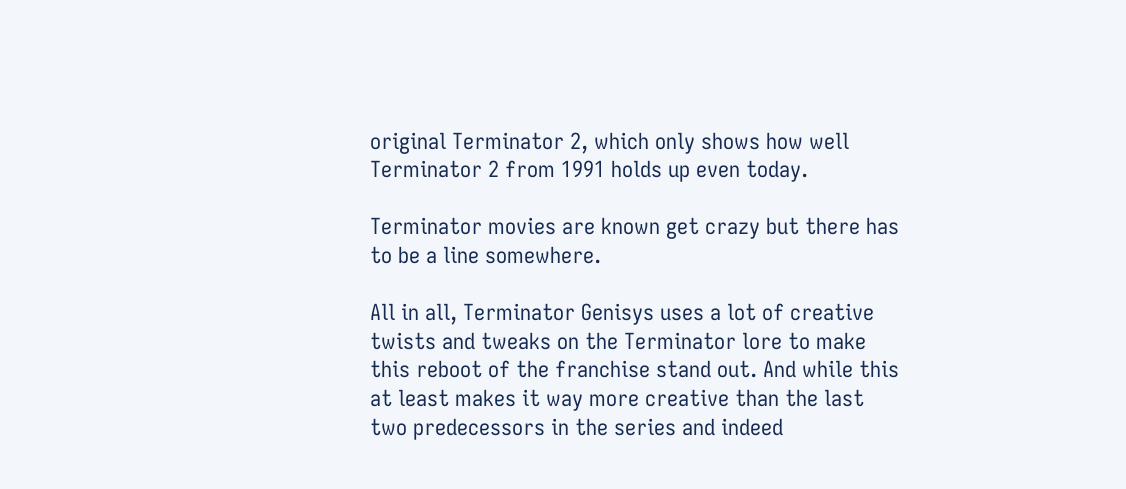original Terminator 2, which only shows how well Terminator 2 from 1991 holds up even today.

Terminator movies are known get crazy but there has to be a line somewhere.

All in all, Terminator Genisys uses a lot of creative twists and tweaks on the Terminator lore to make this reboot of the franchise stand out. And while this at least makes it way more creative than the last two predecessors in the series and indeed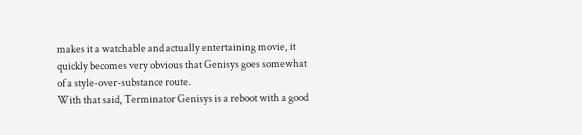makes it a watchable and actually entertaining movie, it quickly becomes very obvious that Genisys goes somewhat of a style-over-substance route.
With that said, Terminator Genisys is a reboot with a good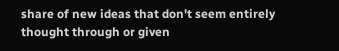share of new ideas that don't seem entirely thought through or given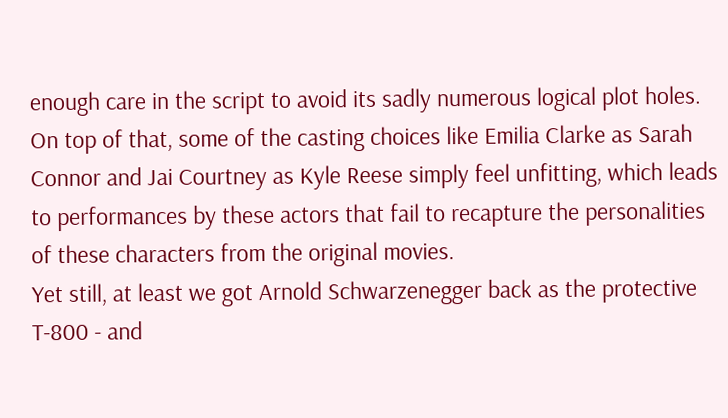enough care in the script to avoid its sadly numerous logical plot holes. On top of that, some of the casting choices like Emilia Clarke as Sarah Connor and Jai Courtney as Kyle Reese simply feel unfitting, which leads to performances by these actors that fail to recapture the personalities of these characters from the original movies.
Yet still, at least we got Arnold Schwarzenegger back as the protective T-800 - and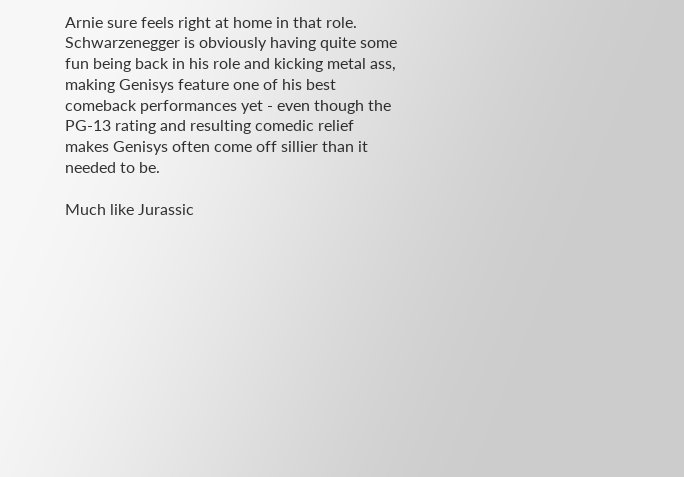Arnie sure feels right at home in that role. Schwarzenegger is obviously having quite some fun being back in his role and kicking metal ass, making Genisys feature one of his best comeback performances yet - even though the PG-13 rating and resulting comedic relief makes Genisys often come off sillier than it needed to be.

Much like Jurassic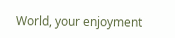World, your enjoyment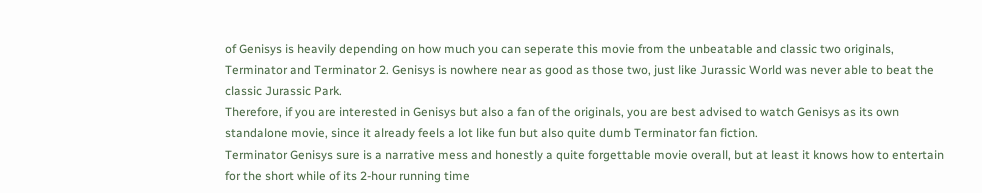of Genisys is heavily depending on how much you can seperate this movie from the unbeatable and classic two originals, Terminator and Terminator 2. Genisys is nowhere near as good as those two, just like Jurassic World was never able to beat the classic Jurassic Park.
Therefore, if you are interested in Genisys but also a fan of the originals, you are best advised to watch Genisys as its own standalone movie, since it already feels a lot like fun but also quite dumb Terminator fan fiction.
Terminator Genisys sure is a narrative mess and honestly a quite forgettable movie overall, but at least it knows how to entertain for the short while of its 2-hour running time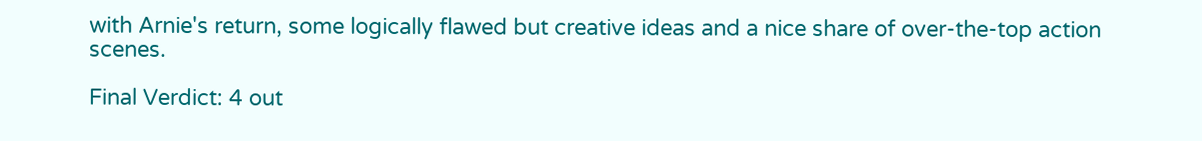with Arnie's return, some logically flawed but creative ideas and a nice share of over-the-top action scenes.

Final Verdict: 4 out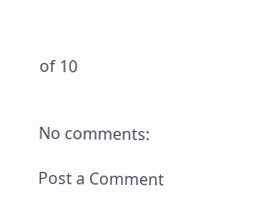of 10


No comments:

Post a Comment